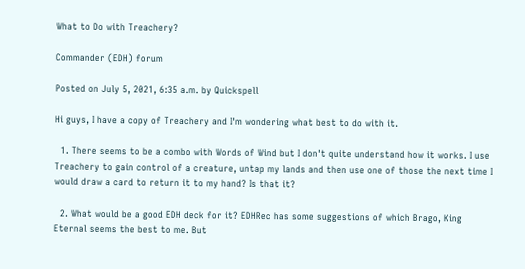What to Do with Treachery?

Commander (EDH) forum

Posted on July 5, 2021, 6:35 a.m. by Quickspell

Hi guys, I have a copy of Treachery and I'm wondering what best to do with it.

  1. There seems to be a combo with Words of Wind but I don't quite understand how it works. I use Treachery to gain control of a creature, untap my lands and then use one of those the next time I would draw a card to return it to my hand? Is that it?

  2. What would be a good EDH deck for it? EDHRec has some suggestions of which Brago, King Eternal seems the best to me. But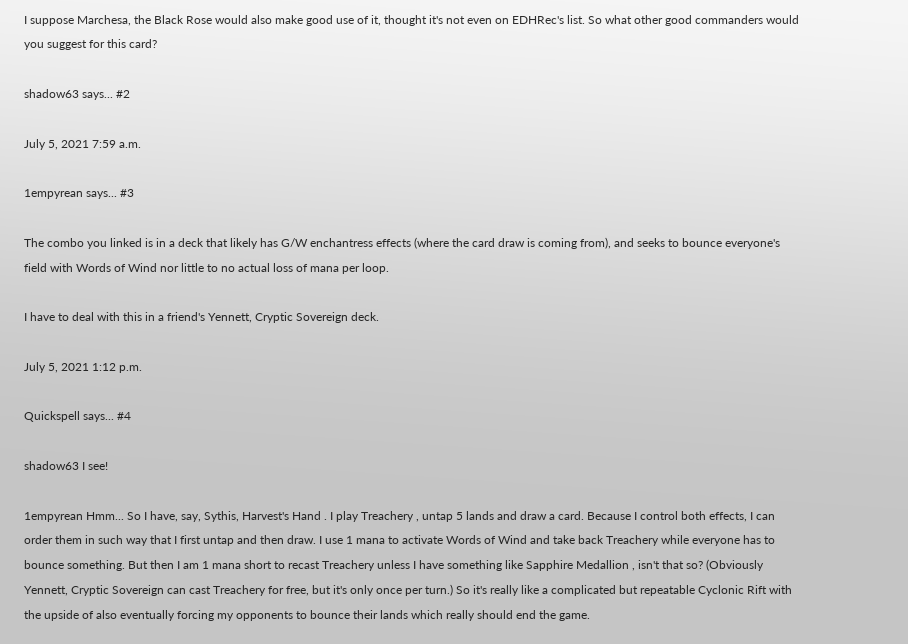I suppose Marchesa, the Black Rose would also make good use of it, thought it's not even on EDHRec's list. So what other good commanders would you suggest for this card?

shadow63 says... #2

July 5, 2021 7:59 a.m.

1empyrean says... #3

The combo you linked is in a deck that likely has G/W enchantress effects (where the card draw is coming from), and seeks to bounce everyone's field with Words of Wind nor little to no actual loss of mana per loop.

I have to deal with this in a friend's Yennett, Cryptic Sovereign deck.

July 5, 2021 1:12 p.m.

Quickspell says... #4

shadow63 I see!

1empyrean Hmm... So I have, say, Sythis, Harvest's Hand . I play Treachery , untap 5 lands and draw a card. Because I control both effects, I can order them in such way that I first untap and then draw. I use 1 mana to activate Words of Wind and take back Treachery while everyone has to bounce something. But then I am 1 mana short to recast Treachery unless I have something like Sapphire Medallion , isn't that so? (Obviously Yennett, Cryptic Sovereign can cast Treachery for free, but it's only once per turn.) So it's really like a complicated but repeatable Cyclonic Rift with the upside of also eventually forcing my opponents to bounce their lands which really should end the game.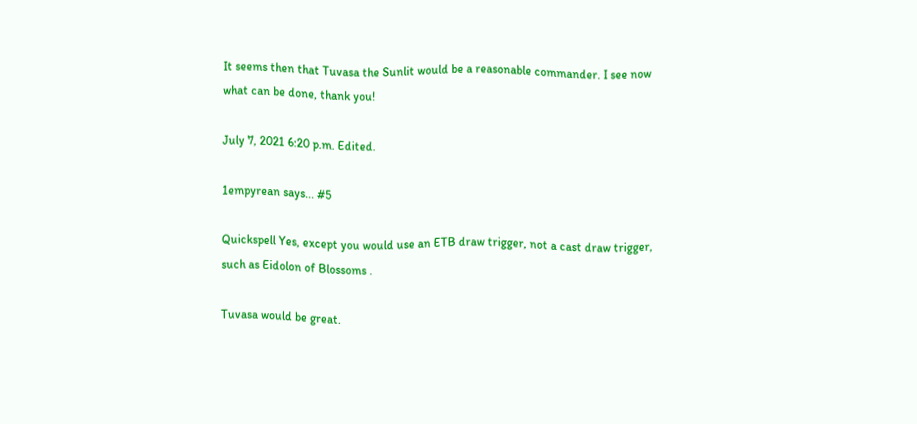It seems then that Tuvasa the Sunlit would be a reasonable commander. I see now what can be done, thank you!

July 7, 2021 6:20 p.m. Edited.

1empyrean says... #5

Quickspell Yes, except you would use an ETB draw trigger, not a cast draw trigger, such as Eidolon of Blossoms .

Tuvasa would be great.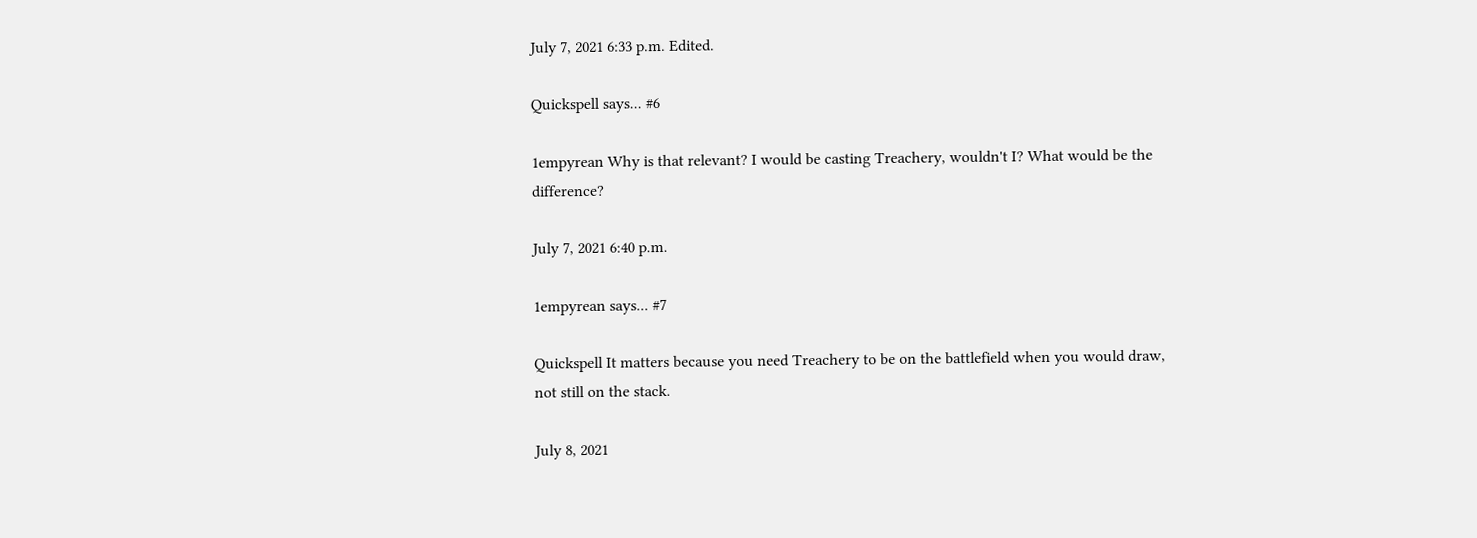July 7, 2021 6:33 p.m. Edited.

Quickspell says... #6

1empyrean Why is that relevant? I would be casting Treachery, wouldn't I? What would be the difference?

July 7, 2021 6:40 p.m.

1empyrean says... #7

Quickspell It matters because you need Treachery to be on the battlefield when you would draw, not still on the stack.

July 8, 2021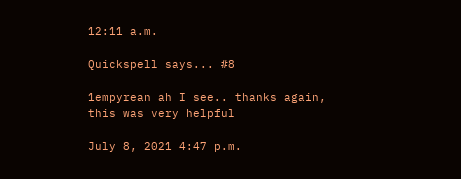12:11 a.m.

Quickspell says... #8

1empyrean ah I see.. thanks again, this was very helpful

July 8, 2021 4:47 p.m.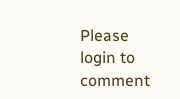Please login to comment